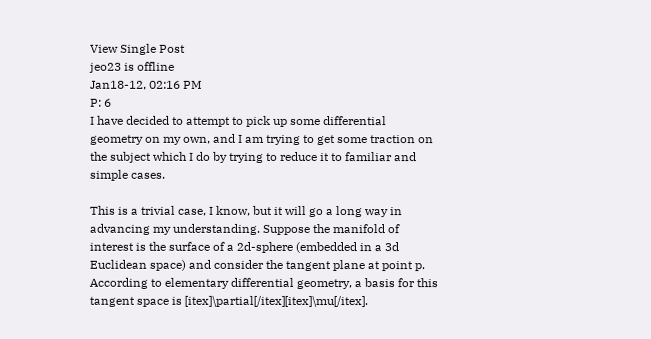View Single Post
jeo23 is offline
Jan18-12, 02:16 PM
P: 6
I have decided to attempt to pick up some differential geometry on my own, and I am trying to get some traction on the subject which I do by trying to reduce it to familiar and simple cases.

This is a trivial case, I know, but it will go a long way in advancing my understanding. Suppose the manifold of interest is the surface of a 2d-sphere (embedded in a 3d Euclidean space) and consider the tangent plane at point p. According to elementary differential geometry, a basis for this tangent space is [itex]\partial[/itex][itex]\mu[/itex].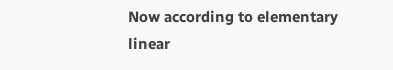Now according to elementary linear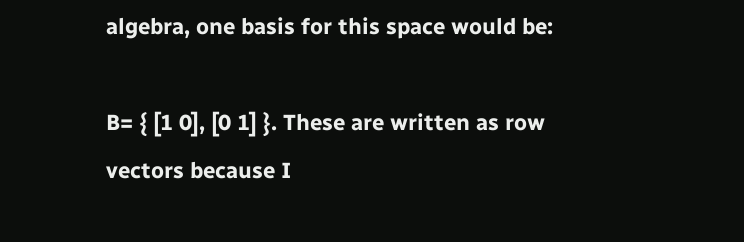algebra, one basis for this space would be:

B= { [1 0], [0 1] }. These are written as row vectors because I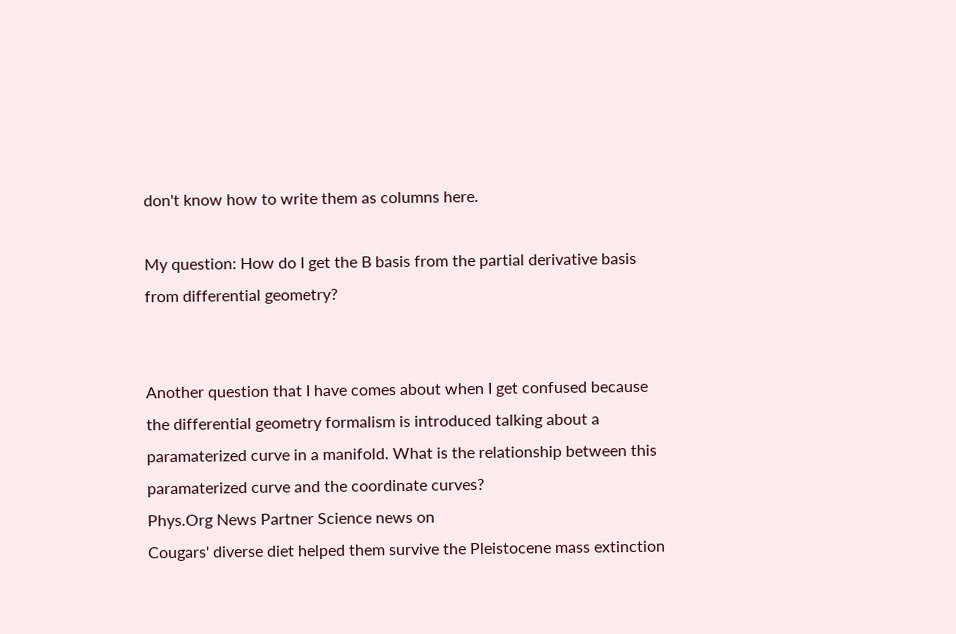don't know how to write them as columns here.

My question: How do I get the B basis from the partial derivative basis from differential geometry?


Another question that I have comes about when I get confused because the differential geometry formalism is introduced talking about a paramaterized curve in a manifold. What is the relationship between this paramaterized curve and the coordinate curves?
Phys.Org News Partner Science news on
Cougars' diverse diet helped them survive the Pleistocene mass extinction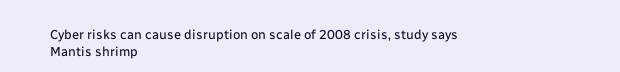Cyber risks can cause disruption on scale of 2008 crisis, study says
Mantis shrimp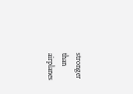stronger than airplanes